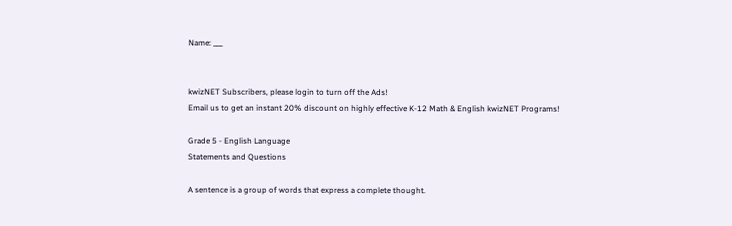Name: ___


kwizNET Subscribers, please login to turn off the Ads!
Email us to get an instant 20% discount on highly effective K-12 Math & English kwizNET Programs!

Grade 5 - English Language
Statements and Questions

A sentence is a group of words that express a complete thought.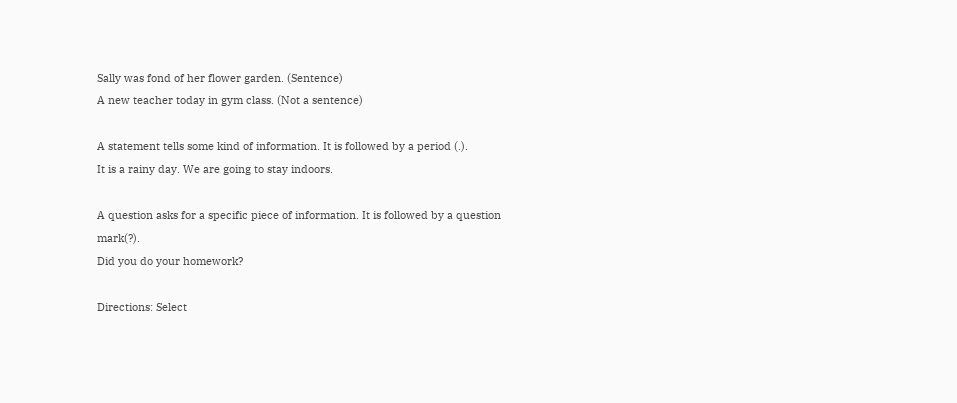Sally was fond of her flower garden. (Sentence)
A new teacher today in gym class. (Not a sentence)

A statement tells some kind of information. It is followed by a period (.).
It is a rainy day. We are going to stay indoors.

A question asks for a specific piece of information. It is followed by a question mark(?).
Did you do your homework?

Directions: Select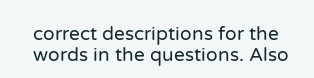correct descriptions for the words in the questions. Also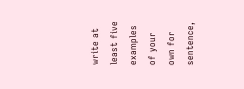write at least five examples of your own for sentence,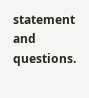statement and questions.